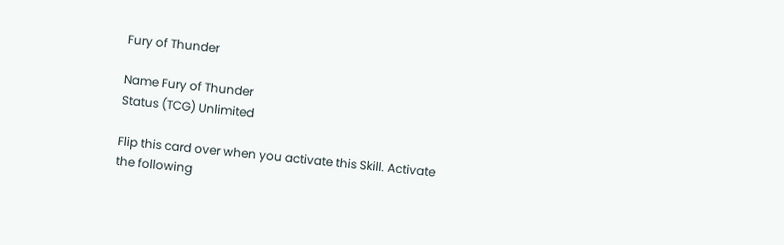Fury of Thunder

Name Fury of Thunder
Status (TCG) Unlimited

Flip this card over when you activate this Skill. Activate the following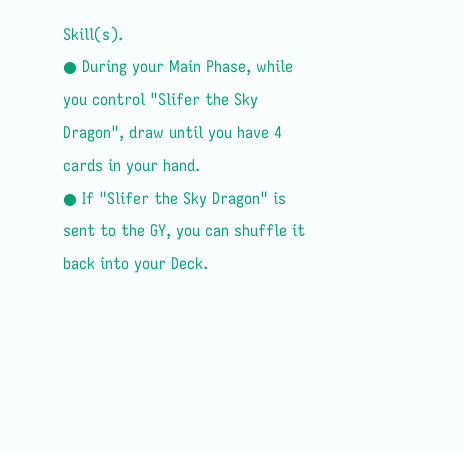Skill(s).
● During your Main Phase, while you control "Slifer the Sky Dragon", draw until you have 4 cards in your hand.
● If "Slifer the Sky Dragon" is sent to the GY, you can shuffle it back into your Deck.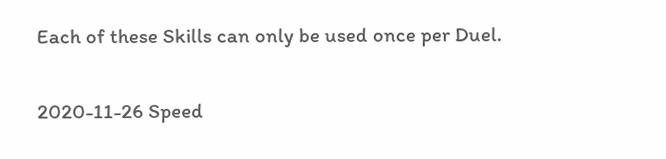Each of these Skills can only be used once per Duel.


2020-11-26 Speed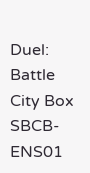Duel: Battle City Box SBCB-ENS01